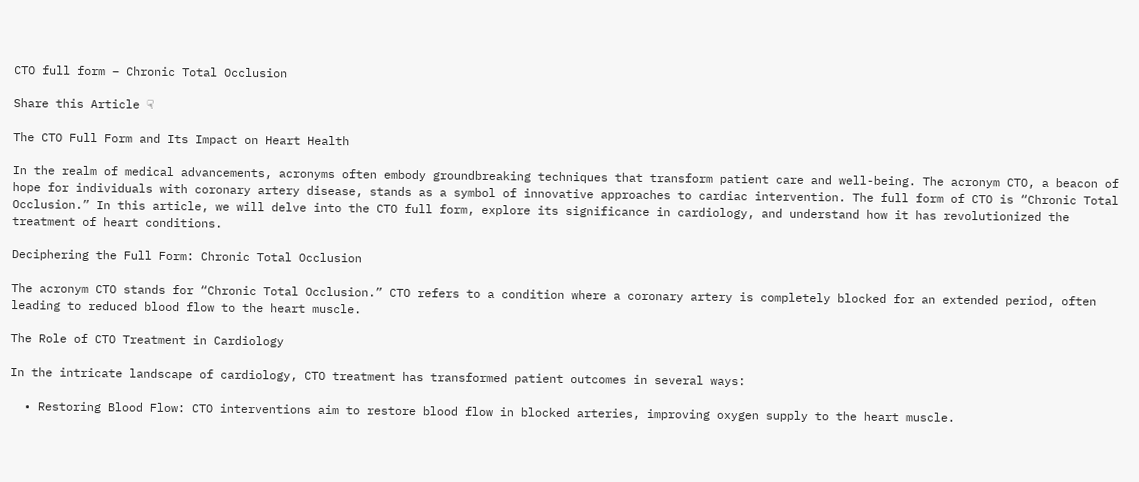CTO full form – Chronic Total Occlusion

Share this Article ☟

The CTO Full Form and Its Impact on Heart Health

In the realm of medical advancements, acronyms often embody groundbreaking techniques that transform patient care and well-being. The acronym CTO, a beacon of hope for individuals with coronary artery disease, stands as a symbol of innovative approaches to cardiac intervention. The full form of CTO is “Chronic Total Occlusion.” In this article, we will delve into the CTO full form, explore its significance in cardiology, and understand how it has revolutionized the treatment of heart conditions.

Deciphering the Full Form: Chronic Total Occlusion

The acronym CTO stands for “Chronic Total Occlusion.” CTO refers to a condition where a coronary artery is completely blocked for an extended period, often leading to reduced blood flow to the heart muscle.

The Role of CTO Treatment in Cardiology

In the intricate landscape of cardiology, CTO treatment has transformed patient outcomes in several ways:

  • Restoring Blood Flow: CTO interventions aim to restore blood flow in blocked arteries, improving oxygen supply to the heart muscle.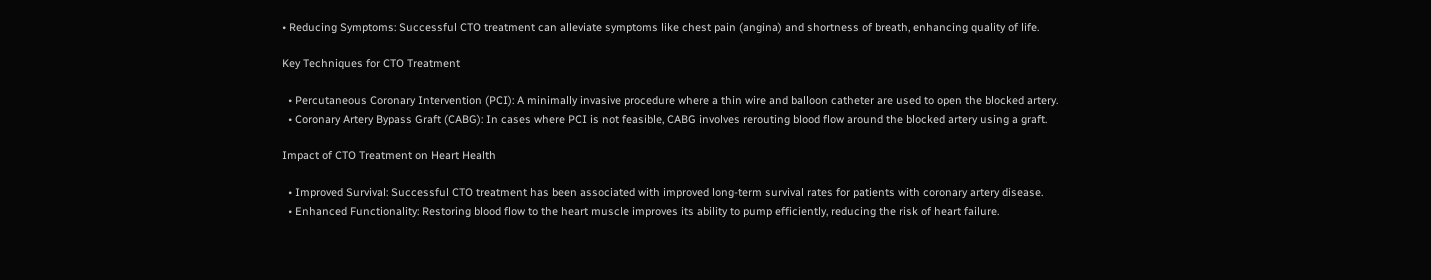• Reducing Symptoms: Successful CTO treatment can alleviate symptoms like chest pain (angina) and shortness of breath, enhancing quality of life.

Key Techniques for CTO Treatment

  • Percutaneous Coronary Intervention (PCI): A minimally invasive procedure where a thin wire and balloon catheter are used to open the blocked artery.
  • Coronary Artery Bypass Graft (CABG): In cases where PCI is not feasible, CABG involves rerouting blood flow around the blocked artery using a graft.

Impact of CTO Treatment on Heart Health

  • Improved Survival: Successful CTO treatment has been associated with improved long-term survival rates for patients with coronary artery disease.
  • Enhanced Functionality: Restoring blood flow to the heart muscle improves its ability to pump efficiently, reducing the risk of heart failure.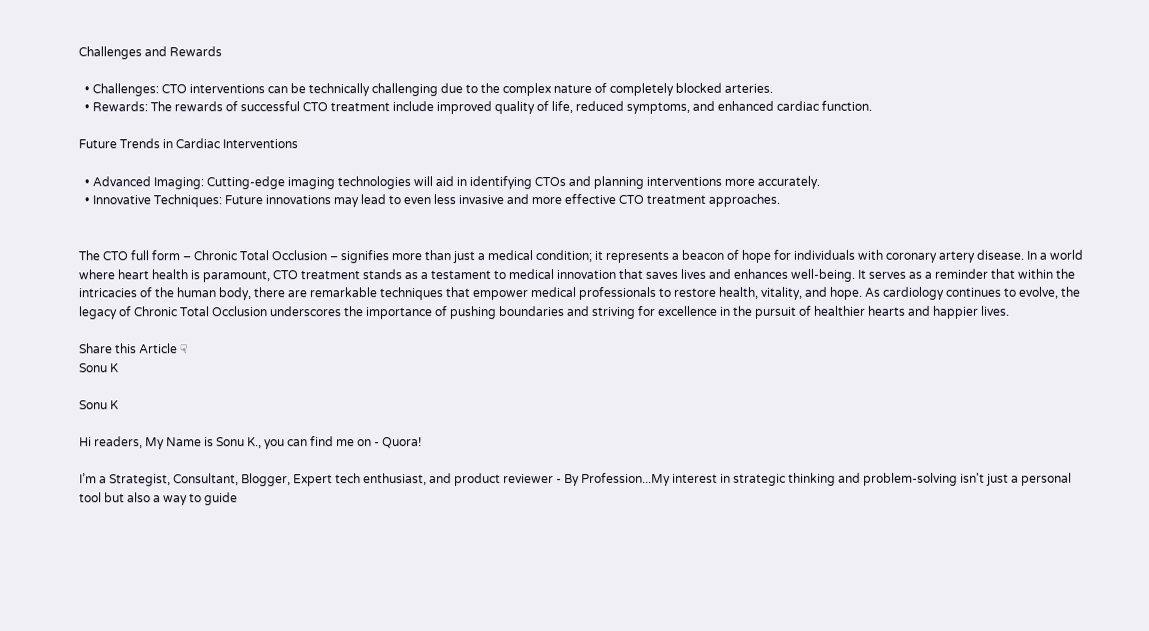Challenges and Rewards

  • Challenges: CTO interventions can be technically challenging due to the complex nature of completely blocked arteries.
  • Rewards: The rewards of successful CTO treatment include improved quality of life, reduced symptoms, and enhanced cardiac function.

Future Trends in Cardiac Interventions

  • Advanced Imaging: Cutting-edge imaging technologies will aid in identifying CTOs and planning interventions more accurately.
  • Innovative Techniques: Future innovations may lead to even less invasive and more effective CTO treatment approaches.


The CTO full form – Chronic Total Occlusion – signifies more than just a medical condition; it represents a beacon of hope for individuals with coronary artery disease. In a world where heart health is paramount, CTO treatment stands as a testament to medical innovation that saves lives and enhances well-being. It serves as a reminder that within the intricacies of the human body, there are remarkable techniques that empower medical professionals to restore health, vitality, and hope. As cardiology continues to evolve, the legacy of Chronic Total Occlusion underscores the importance of pushing boundaries and striving for excellence in the pursuit of healthier hearts and happier lives.

Share this Article ☟
Sonu K

Sonu K

Hi readers, My Name is Sonu K., you can find me on - Quora!

I’m a Strategist, Consultant, Blogger, Expert tech enthusiast, and product reviewer - By Profession...My interest in strategic thinking and problem-solving isn't just a personal tool but also a way to guide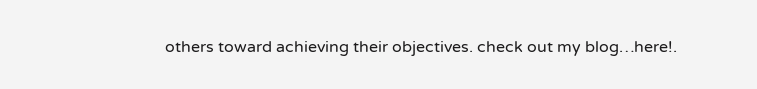others toward achieving their objectives. check out my blog…here!.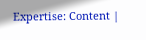Expertise: Content |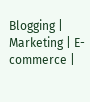Blogging | Marketing | E-commerce |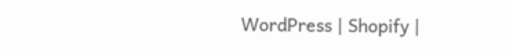WordPress | Shopify |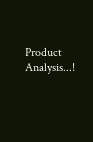Product Analysis...!